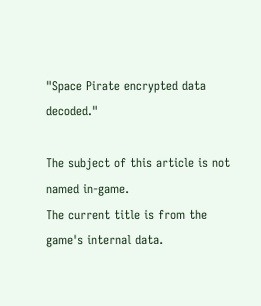"Space Pirate encrypted data decoded."

The subject of this article is not named in-game.
The current title is from the game's internal data.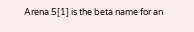Arena 5[1] is the beta name for an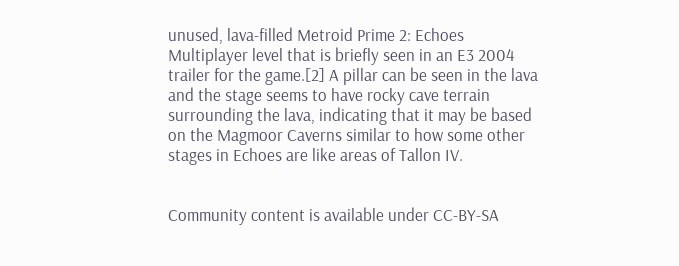unused, lava-filled Metroid Prime 2: Echoes Multiplayer level that is briefly seen in an E3 2004 trailer for the game.[2] A pillar can be seen in the lava and the stage seems to have rocky cave terrain surrounding the lava, indicating that it may be based on the Magmoor Caverns similar to how some other stages in Echoes are like areas of Tallon IV.


Community content is available under CC-BY-SA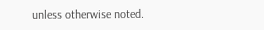unless otherwise noted.